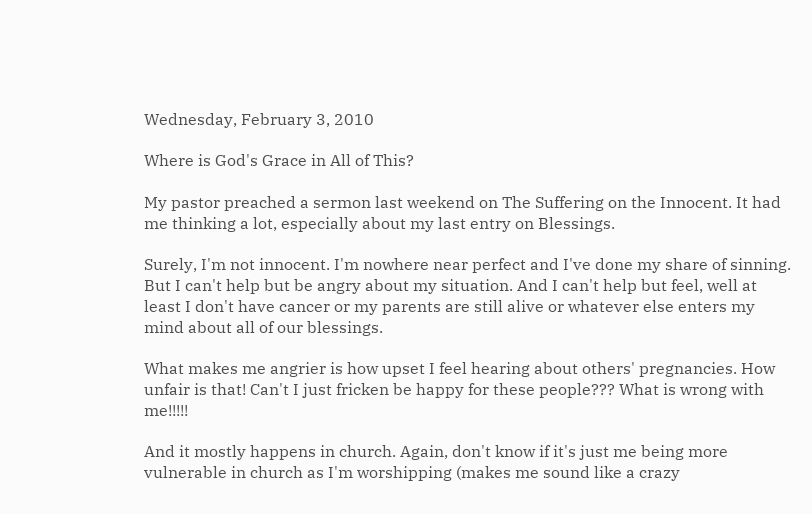Wednesday, February 3, 2010

Where is God's Grace in All of This?

My pastor preached a sermon last weekend on The Suffering on the Innocent. It had me thinking a lot, especially about my last entry on Blessings.

Surely, I'm not innocent. I'm nowhere near perfect and I've done my share of sinning. But I can't help but be angry about my situation. And I can't help but feel, well at least I don't have cancer or my parents are still alive or whatever else enters my mind about all of our blessings.

What makes me angrier is how upset I feel hearing about others' pregnancies. How unfair is that! Can't I just fricken be happy for these people??? What is wrong with me!!!!!

And it mostly happens in church. Again, don't know if it's just me being more vulnerable in church as I'm worshipping (makes me sound like a crazy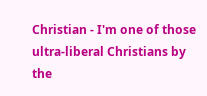Christian - I'm one of those ultra-liberal Christians by the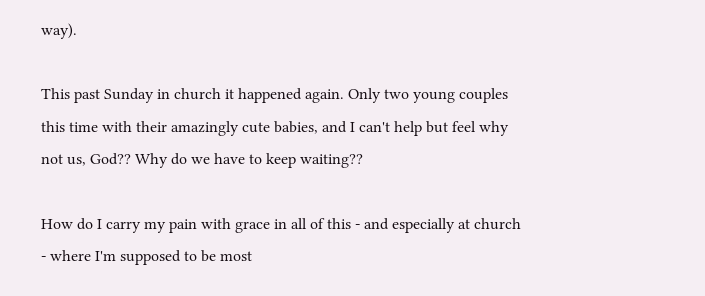way).

This past Sunday in church it happened again. Only two young couples this time with their amazingly cute babies, and I can't help but feel why not us, God?? Why do we have to keep waiting??

How do I carry my pain with grace in all of this - and especially at church - where I'm supposed to be most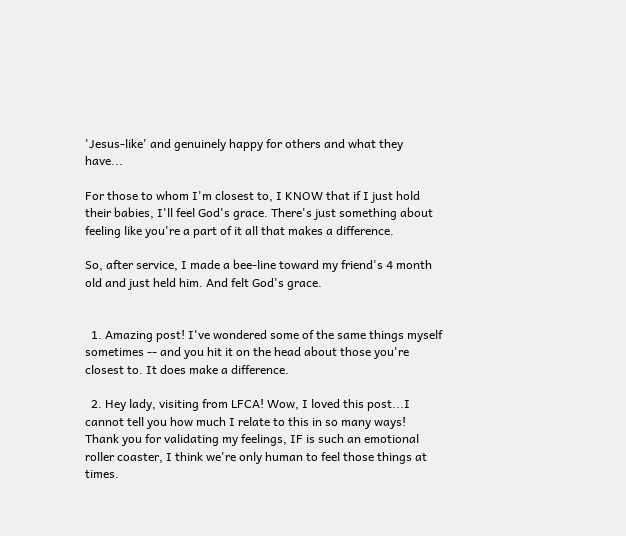'Jesus-like' and genuinely happy for others and what they have...

For those to whom I'm closest to, I KNOW that if I just hold their babies, I'll feel God's grace. There's just something about feeling like you're a part of it all that makes a difference.

So, after service, I made a bee-line toward my friend's 4 month old and just held him. And felt God's grace.


  1. Amazing post! I've wondered some of the same things myself sometimes -- and you hit it on the head about those you're closest to. It does make a difference.

  2. Hey lady, visiting from LFCA! Wow, I loved this post...I cannot tell you how much I relate to this in so many ways! Thank you for validating my feelings, IF is such an emotional roller coaster, I think we're only human to feel those things at times.